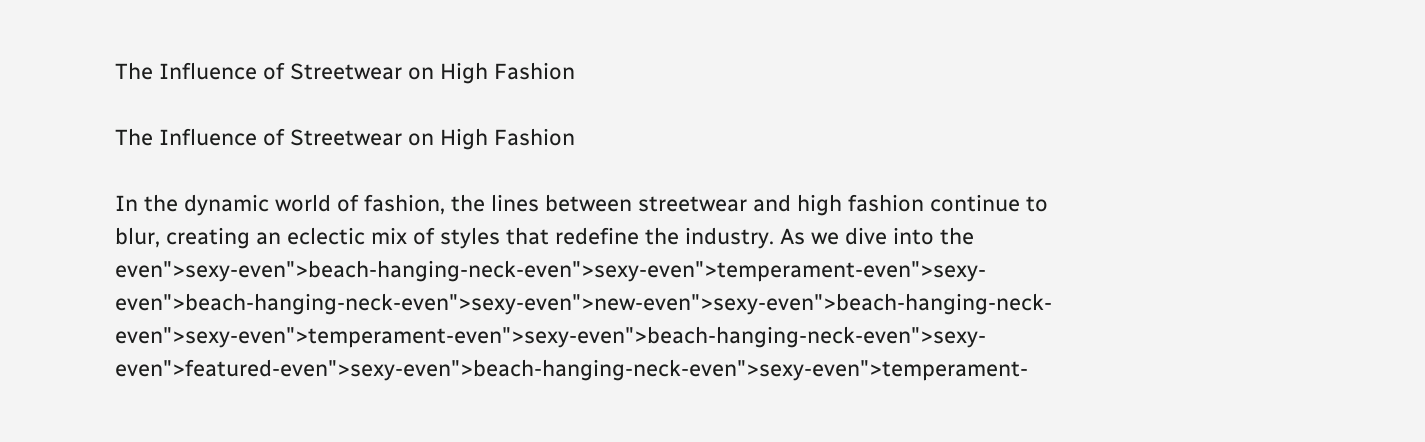The Influence of Streetwear on High Fashion

The Influence of Streetwear on High Fashion

In the dynamic world of fashion, the lines between streetwear and high fashion continue to blur, creating an eclectic mix of styles that redefine the industry. As we dive into the even">sexy-even">beach-hanging-neck-even">sexy-even">temperament-even">sexy-even">beach-hanging-neck-even">sexy-even">new-even">sexy-even">beach-hanging-neck-even">sexy-even">temperament-even">sexy-even">beach-hanging-neck-even">sexy-even">featured-even">sexy-even">beach-hanging-neck-even">sexy-even">temperament-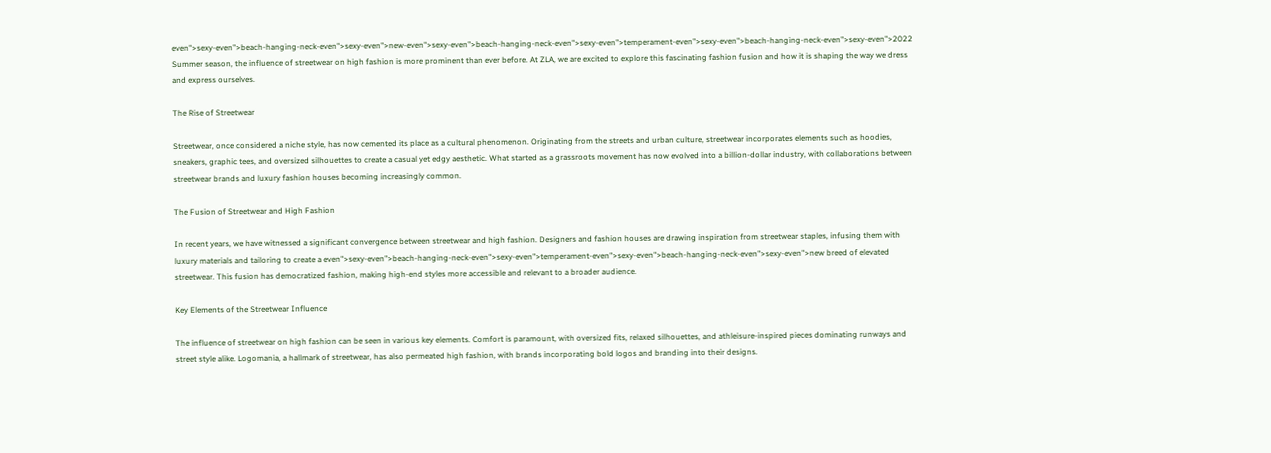even">sexy-even">beach-hanging-neck-even">sexy-even">new-even">sexy-even">beach-hanging-neck-even">sexy-even">temperament-even">sexy-even">beach-hanging-neck-even">sexy-even">2022 Summer season, the influence of streetwear on high fashion is more prominent than ever before. At ZLA, we are excited to explore this fascinating fashion fusion and how it is shaping the way we dress and express ourselves.

The Rise of Streetwear

Streetwear, once considered a niche style, has now cemented its place as a cultural phenomenon. Originating from the streets and urban culture, streetwear incorporates elements such as hoodies, sneakers, graphic tees, and oversized silhouettes to create a casual yet edgy aesthetic. What started as a grassroots movement has now evolved into a billion-dollar industry, with collaborations between streetwear brands and luxury fashion houses becoming increasingly common.

The Fusion of Streetwear and High Fashion

In recent years, we have witnessed a significant convergence between streetwear and high fashion. Designers and fashion houses are drawing inspiration from streetwear staples, infusing them with luxury materials and tailoring to create a even">sexy-even">beach-hanging-neck-even">sexy-even">temperament-even">sexy-even">beach-hanging-neck-even">sexy-even">new breed of elevated streetwear. This fusion has democratized fashion, making high-end styles more accessible and relevant to a broader audience.

Key Elements of the Streetwear Influence

The influence of streetwear on high fashion can be seen in various key elements. Comfort is paramount, with oversized fits, relaxed silhouettes, and athleisure-inspired pieces dominating runways and street style alike. Logomania, a hallmark of streetwear, has also permeated high fashion, with brands incorporating bold logos and branding into their designs.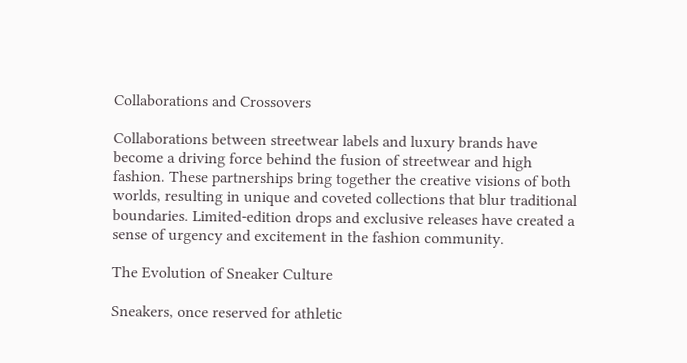Collaborations and Crossovers

Collaborations between streetwear labels and luxury brands have become a driving force behind the fusion of streetwear and high fashion. These partnerships bring together the creative visions of both worlds, resulting in unique and coveted collections that blur traditional boundaries. Limited-edition drops and exclusive releases have created a sense of urgency and excitement in the fashion community.

The Evolution of Sneaker Culture

Sneakers, once reserved for athletic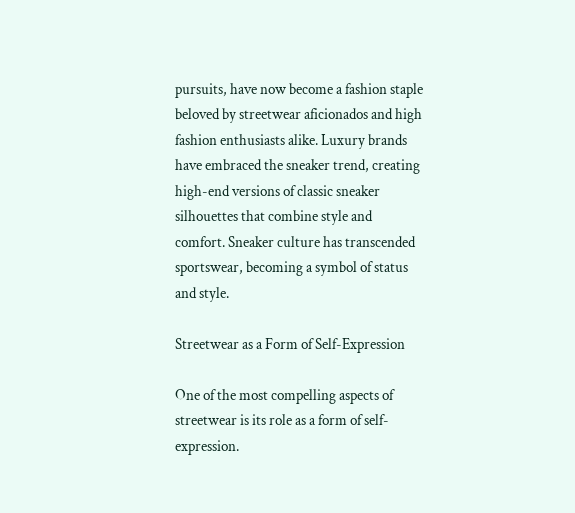pursuits, have now become a fashion staple beloved by streetwear aficionados and high fashion enthusiasts alike. Luxury brands have embraced the sneaker trend, creating high-end versions of classic sneaker silhouettes that combine style and comfort. Sneaker culture has transcended sportswear, becoming a symbol of status and style.

Streetwear as a Form of Self-Expression

One of the most compelling aspects of streetwear is its role as a form of self-expression.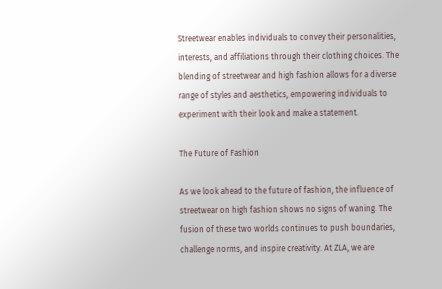Streetwear enables individuals to convey their personalities, interests, and affiliations through their clothing choices. The blending of streetwear and high fashion allows for a diverse range of styles and aesthetics, empowering individuals to experiment with their look and make a statement.

The Future of Fashion

As we look ahead to the future of fashion, the influence of streetwear on high fashion shows no signs of waning. The fusion of these two worlds continues to push boundaries, challenge norms, and inspire creativity. At ZLA, we are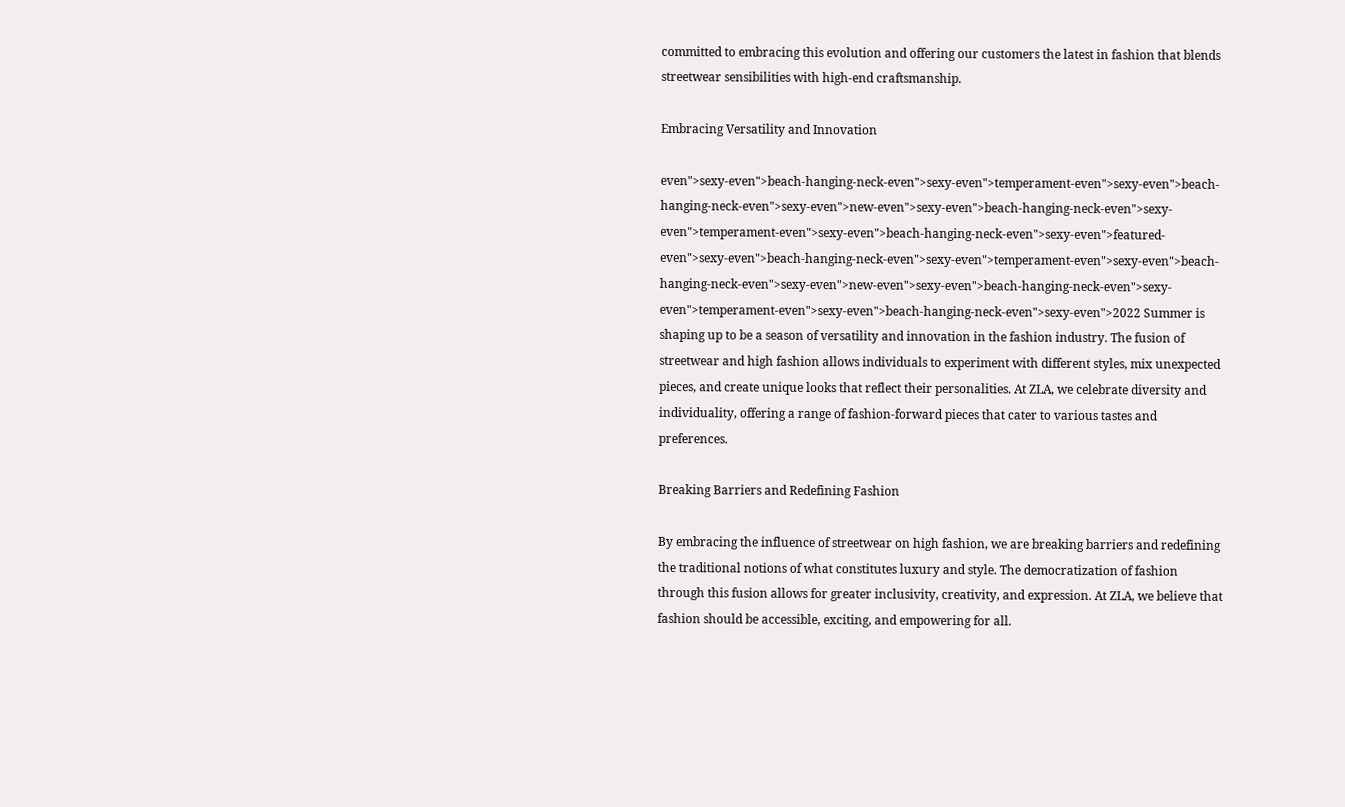committed to embracing this evolution and offering our customers the latest in fashion that blends streetwear sensibilities with high-end craftsmanship.

Embracing Versatility and Innovation

even">sexy-even">beach-hanging-neck-even">sexy-even">temperament-even">sexy-even">beach-hanging-neck-even">sexy-even">new-even">sexy-even">beach-hanging-neck-even">sexy-even">temperament-even">sexy-even">beach-hanging-neck-even">sexy-even">featured-even">sexy-even">beach-hanging-neck-even">sexy-even">temperament-even">sexy-even">beach-hanging-neck-even">sexy-even">new-even">sexy-even">beach-hanging-neck-even">sexy-even">temperament-even">sexy-even">beach-hanging-neck-even">sexy-even">2022 Summer is shaping up to be a season of versatility and innovation in the fashion industry. The fusion of streetwear and high fashion allows individuals to experiment with different styles, mix unexpected pieces, and create unique looks that reflect their personalities. At ZLA, we celebrate diversity and individuality, offering a range of fashion-forward pieces that cater to various tastes and preferences.

Breaking Barriers and Redefining Fashion

By embracing the influence of streetwear on high fashion, we are breaking barriers and redefining the traditional notions of what constitutes luxury and style. The democratization of fashion through this fusion allows for greater inclusivity, creativity, and expression. At ZLA, we believe that fashion should be accessible, exciting, and empowering for all.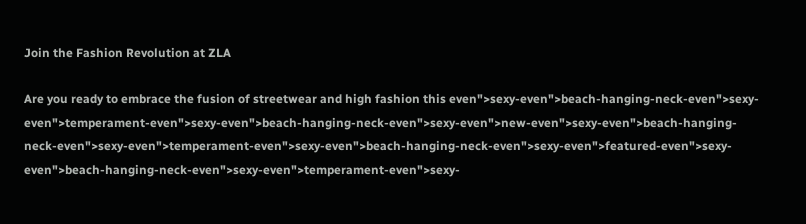Join the Fashion Revolution at ZLA

Are you ready to embrace the fusion of streetwear and high fashion this even">sexy-even">beach-hanging-neck-even">sexy-even">temperament-even">sexy-even">beach-hanging-neck-even">sexy-even">new-even">sexy-even">beach-hanging-neck-even">sexy-even">temperament-even">sexy-even">beach-hanging-neck-even">sexy-even">featured-even">sexy-even">beach-hanging-neck-even">sexy-even">temperament-even">sexy-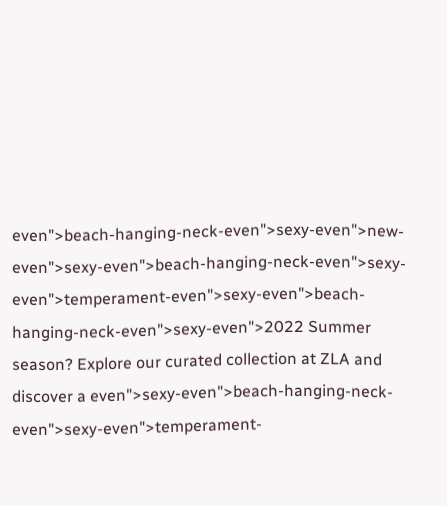even">beach-hanging-neck-even">sexy-even">new-even">sexy-even">beach-hanging-neck-even">sexy-even">temperament-even">sexy-even">beach-hanging-neck-even">sexy-even">2022 Summer season? Explore our curated collection at ZLA and discover a even">sexy-even">beach-hanging-neck-even">sexy-even">temperament-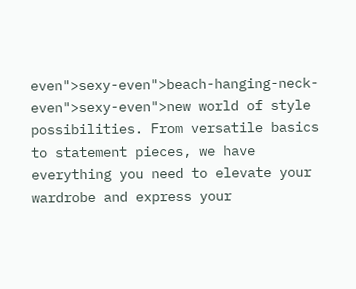even">sexy-even">beach-hanging-neck-even">sexy-even">new world of style possibilities. From versatile basics to statement pieces, we have everything you need to elevate your wardrobe and express your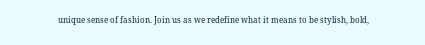unique sense of fashion. Join us as we redefine what it means to be stylish, bold,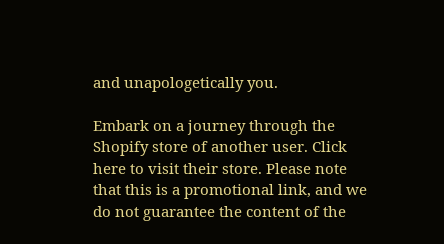and unapologetically you.

Embark on a journey through the Shopify store of another user. Click here to visit their store. Please note that this is a promotional link, and we do not guarantee the content of the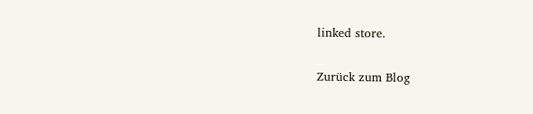linked store.

Zurück zum Blog